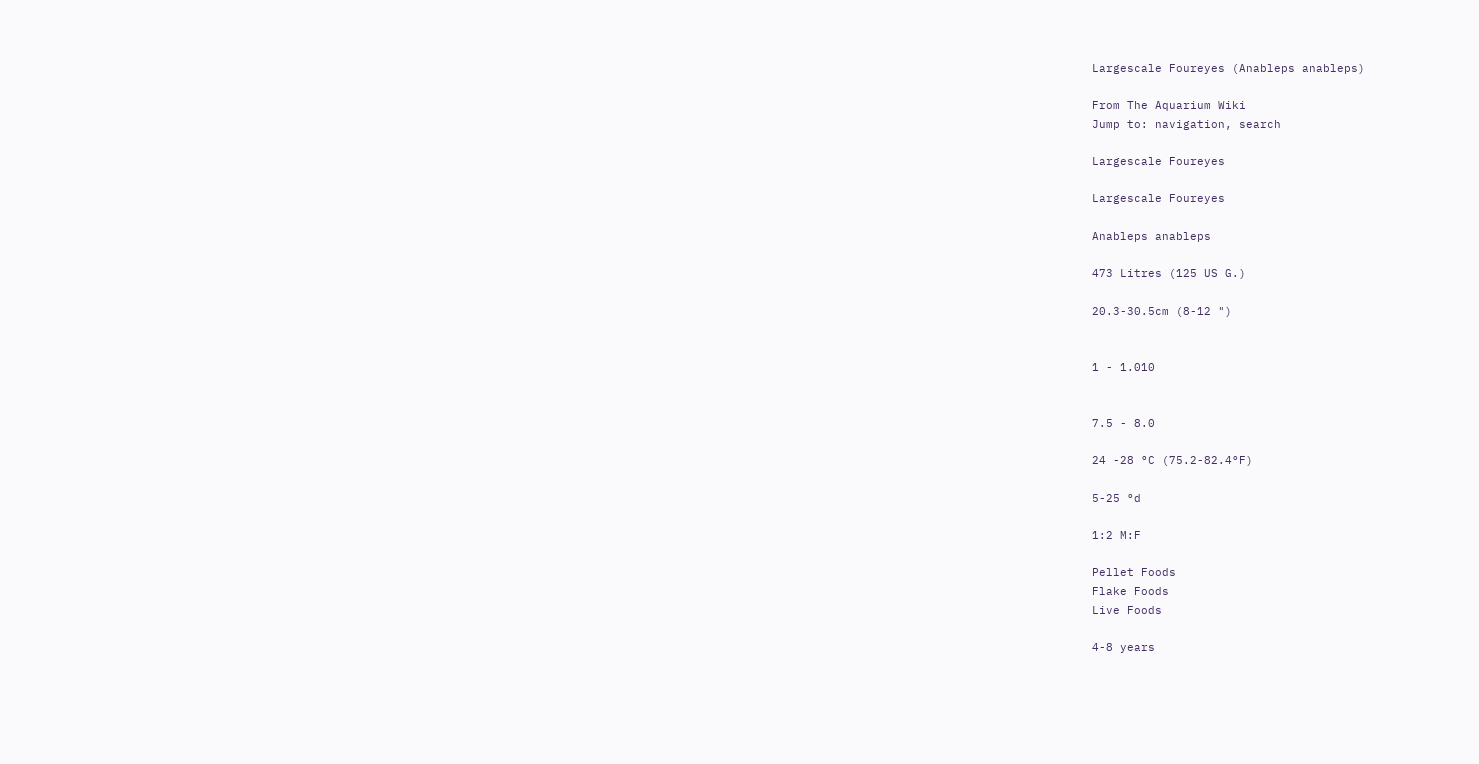Largescale Foureyes (Anableps anableps)

From The Aquarium Wiki
Jump to: navigation, search

Largescale Foureyes

Largescale Foureyes

Anableps anableps

473 Litres (125 US G.)

20.3-30.5cm (8-12 ")


1 - 1.010


7.5 - 8.0

24 -28 °C (75.2-82.4°F)

5-25 °d

1:2 M:F

Pellet Foods
Flake Foods
Live Foods

4-8 years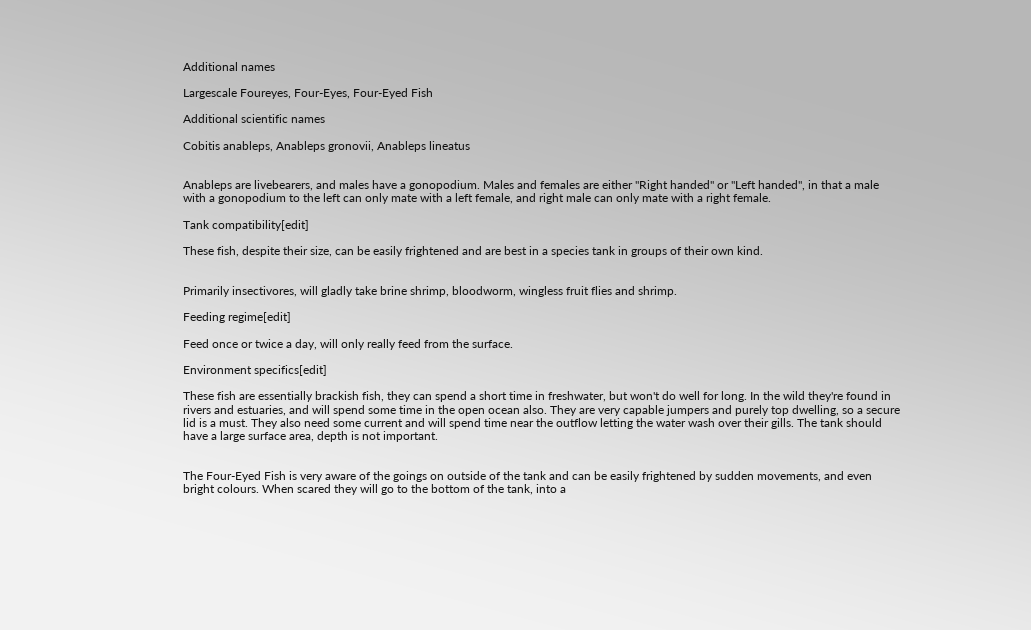Additional names

Largescale Foureyes, Four-Eyes, Four-Eyed Fish

Additional scientific names

Cobitis anableps, Anableps gronovii, Anableps lineatus


Anableps are livebearers, and males have a gonopodium. Males and females are either "Right handed" or "Left handed", in that a male with a gonopodium to the left can only mate with a left female, and right male can only mate with a right female.

Tank compatibility[edit]

These fish, despite their size, can be easily frightened and are best in a species tank in groups of their own kind.


Primarily insectivores, will gladly take brine shrimp, bloodworm, wingless fruit flies and shrimp.

Feeding regime[edit]

Feed once or twice a day, will only really feed from the surface.

Environment specifics[edit]

These fish are essentially brackish fish, they can spend a short time in freshwater, but won't do well for long. In the wild they're found in rivers and estuaries, and will spend some time in the open ocean also. They are very capable jumpers and purely top dwelling, so a secure lid is a must. They also need some current and will spend time near the outflow letting the water wash over their gills. The tank should have a large surface area, depth is not important.


The Four-Eyed Fish is very aware of the goings on outside of the tank and can be easily frightened by sudden movements, and even bright colours. When scared they will go to the bottom of the tank, into a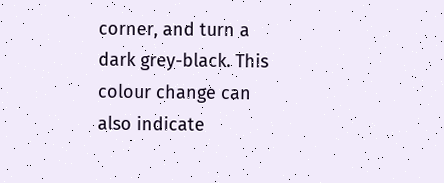corner, and turn a dark grey-black. This colour change can also indicate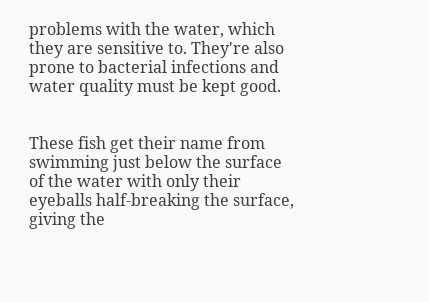problems with the water, which they are sensitive to. They're also prone to bacterial infections and water quality must be kept good.


These fish get their name from swimming just below the surface of the water with only their eyeballs half-breaking the surface, giving the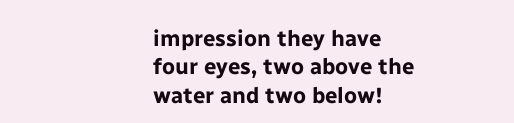impression they have four eyes, two above the water and two below!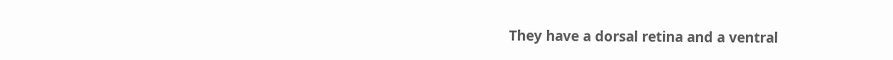They have a dorsal retina and a ventral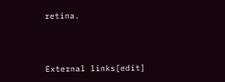retina.



External links[edit]